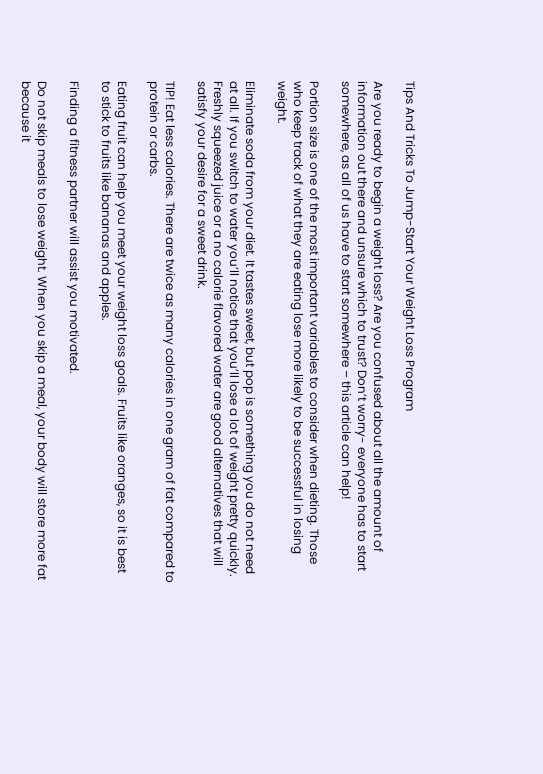Tips And Tricks To Jump-Start Your Weight Loss Program

Are you ready to begin a weight loss? Are you confused about all the amount of information out there and unsure which to trust? Don’t worry- everyone has to start somewhere, as all of us have to start somewhere – this article can help!

Portion size is one of the most important variables to consider when dieting. Those who keep track of what they are eating lose more likely to be successful in losing weight.

Eliminate soda from your diet. It tastes sweet, but pop is something you do not need at all. If you switch to water you’ll notice that you’ll lose a lot of weight pretty quickly. Freshly squeezed juice or a no calorie flavored water are good alternatives that will satisfy your desire for a sweet drink.

TIP! Eat less calories. There are twice as many calories in one gram of fat compared to protein or carbs.

Eating fruit can help you meet your weight loss goals. Fruits like oranges, so it is best to stick to fruits like bananas and apples.

Finding a fitness partner will assist you motivated.

Do not skip meals to lose weight. When you skip a meal, your body will store more fat because it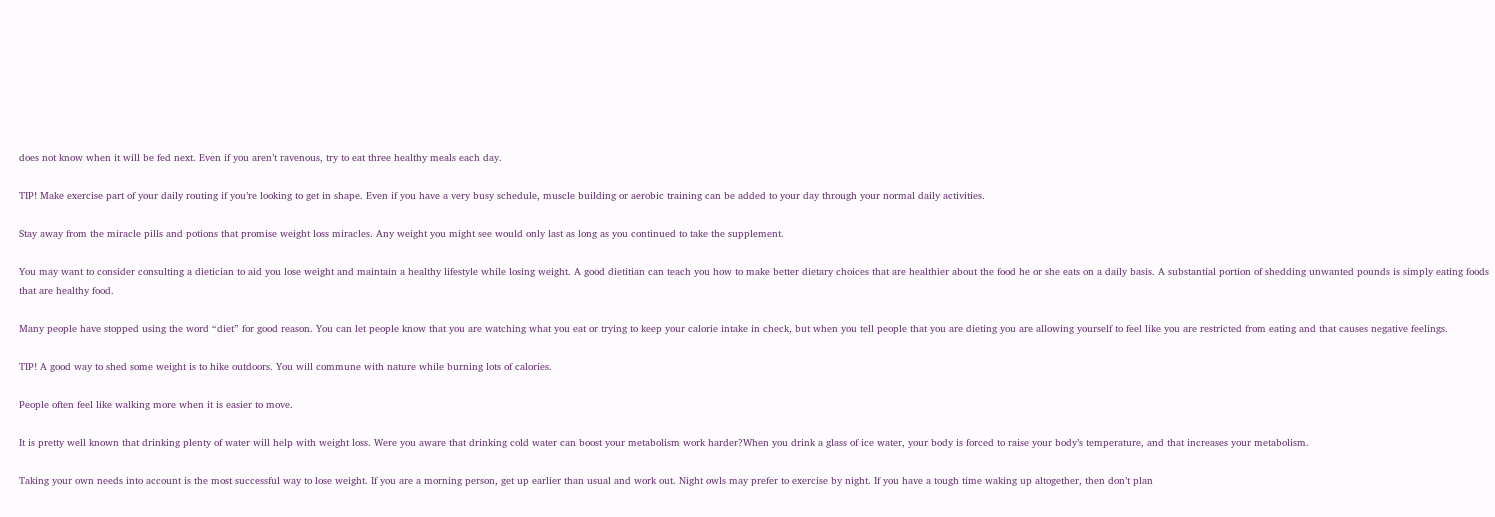does not know when it will be fed next. Even if you aren’t ravenous, try to eat three healthy meals each day.

TIP! Make exercise part of your daily routing if you’re looking to get in shape. Even if you have a very busy schedule, muscle building or aerobic training can be added to your day through your normal daily activities.

Stay away from the miracle pills and potions that promise weight loss miracles. Any weight you might see would only last as long as you continued to take the supplement.

You may want to consider consulting a dietician to aid you lose weight and maintain a healthy lifestyle while losing weight. A good dietitian can teach you how to make better dietary choices that are healthier about the food he or she eats on a daily basis. A substantial portion of shedding unwanted pounds is simply eating foods that are healthy food.

Many people have stopped using the word “diet” for good reason. You can let people know that you are watching what you eat or trying to keep your calorie intake in check, but when you tell people that you are dieting you are allowing yourself to feel like you are restricted from eating and that causes negative feelings.

TIP! A good way to shed some weight is to hike outdoors. You will commune with nature while burning lots of calories.

People often feel like walking more when it is easier to move.

It is pretty well known that drinking plenty of water will help with weight loss. Were you aware that drinking cold water can boost your metabolism work harder?When you drink a glass of ice water, your body is forced to raise your body’s temperature, and that increases your metabolism.

Taking your own needs into account is the most successful way to lose weight. If you are a morning person, get up earlier than usual and work out. Night owls may prefer to exercise by night. If you have a tough time waking up altogether, then don’t plan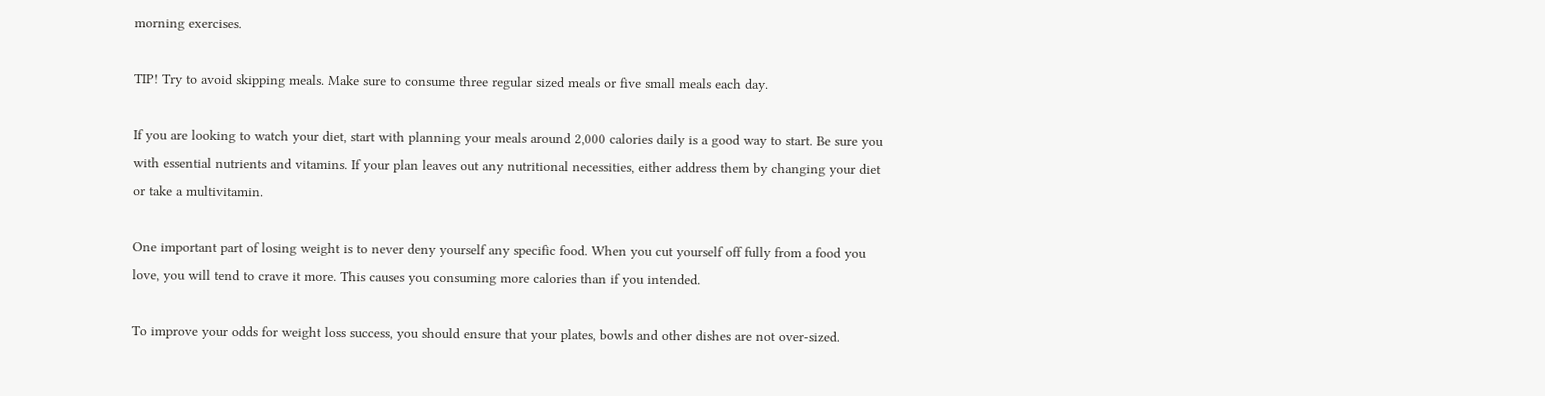morning exercises.

TIP! Try to avoid skipping meals. Make sure to consume three regular sized meals or five small meals each day.

If you are looking to watch your diet, start with planning your meals around 2,000 calories daily is a good way to start. Be sure you with essential nutrients and vitamins. If your plan leaves out any nutritional necessities, either address them by changing your diet or take a multivitamin.

One important part of losing weight is to never deny yourself any specific food. When you cut yourself off fully from a food you love, you will tend to crave it more. This causes you consuming more calories than if you intended.

To improve your odds for weight loss success, you should ensure that your plates, bowls and other dishes are not over-sized.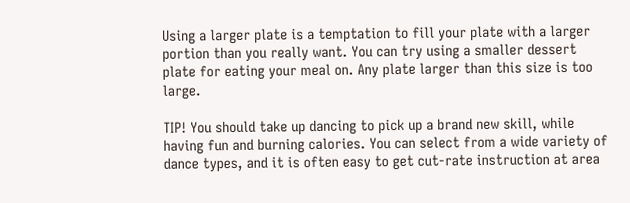Using a larger plate is a temptation to fill your plate with a larger portion than you really want. You can try using a smaller dessert plate for eating your meal on. Any plate larger than this size is too large.

TIP! You should take up dancing to pick up a brand new skill, while having fun and burning calories. You can select from a wide variety of dance types, and it is often easy to get cut-rate instruction at area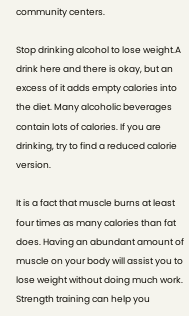community centers.

Stop drinking alcohol to lose weight.A drink here and there is okay, but an excess of it adds empty calories into the diet. Many alcoholic beverages contain lots of calories. If you are drinking, try to find a reduced calorie version.

It is a fact that muscle burns at least four times as many calories than fat does. Having an abundant amount of muscle on your body will assist you to lose weight without doing much work. Strength training can help you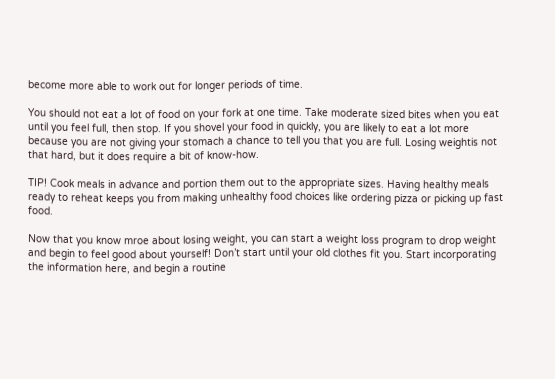become more able to work out for longer periods of time.

You should not eat a lot of food on your fork at one time. Take moderate sized bites when you eat until you feel full, then stop. If you shovel your food in quickly, you are likely to eat a lot more because you are not giving your stomach a chance to tell you that you are full. Losing weightis not that hard, but it does require a bit of know-how.

TIP! Cook meals in advance and portion them out to the appropriate sizes. Having healthy meals ready to reheat keeps you from making unhealthy food choices like ordering pizza or picking up fast food.

Now that you know mroe about losing weight, you can start a weight loss program to drop weight and begin to feel good about yourself! Don’t start until your old clothes fit you. Start incorporating the information here, and begin a routine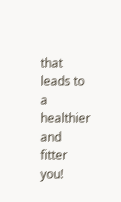that leads to a healthier and fitter you!